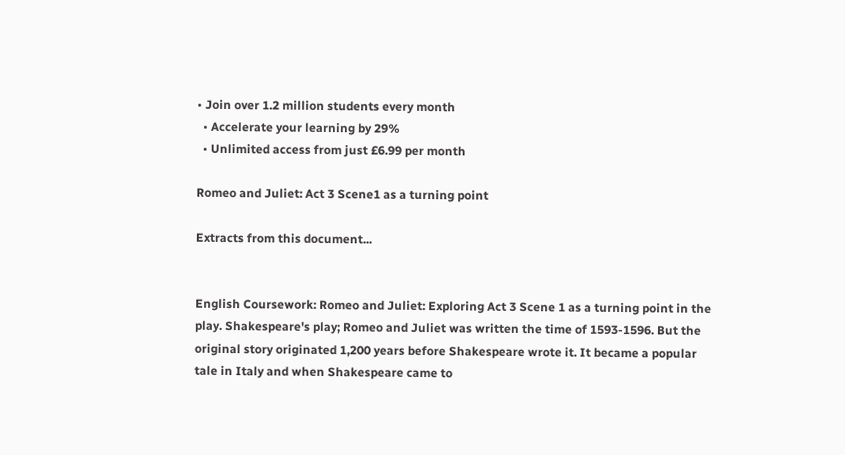• Join over 1.2 million students every month
  • Accelerate your learning by 29%
  • Unlimited access from just £6.99 per month

Romeo and Juliet: Act 3 Scene1 as a turning point

Extracts from this document...


English Coursework: Romeo and Juliet: Exploring Act 3 Scene 1 as a turning point in the play. Shakespeare's play; Romeo and Juliet was written the time of 1593-1596. But the original story originated 1,200 years before Shakespeare wrote it. It became a popular tale in Italy and when Shakespeare came to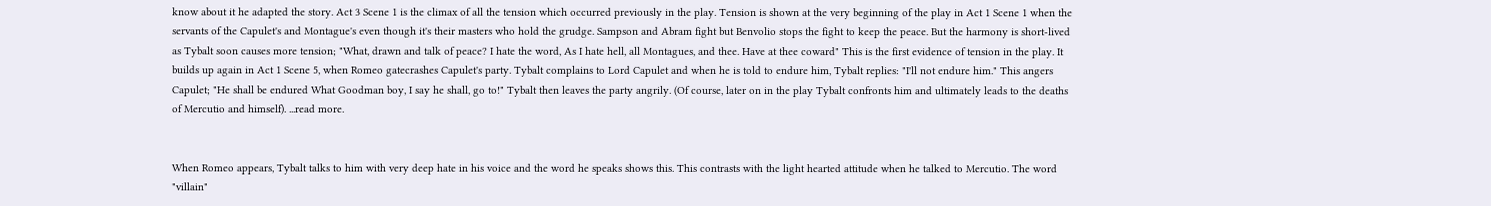know about it he adapted the story. Act 3 Scene 1 is the climax of all the tension which occurred previously in the play. Tension is shown at the very beginning of the play in Act 1 Scene 1 when the servants of the Capulet's and Montague's even though it's their masters who hold the grudge. Sampson and Abram fight but Benvolio stops the fight to keep the peace. But the harmony is short-lived as Tybalt soon causes more tension; "What, drawn and talk of peace? I hate the word, As I hate hell, all Montagues, and thee. Have at thee coward" This is the first evidence of tension in the play. It builds up again in Act 1 Scene 5, when Romeo gatecrashes Capulet's party. Tybalt complains to Lord Capulet and when he is told to endure him, Tybalt replies: "I'll not endure him." This angers Capulet; "He shall be endured What Goodman boy, I say he shall, go to!" Tybalt then leaves the party angrily. (Of course, later on in the play Tybalt confronts him and ultimately leads to the deaths of Mercutio and himself). ...read more.


When Romeo appears, Tybalt talks to him with very deep hate in his voice and the word he speaks shows this. This contrasts with the light hearted attitude when he talked to Mercutio. The word "villain"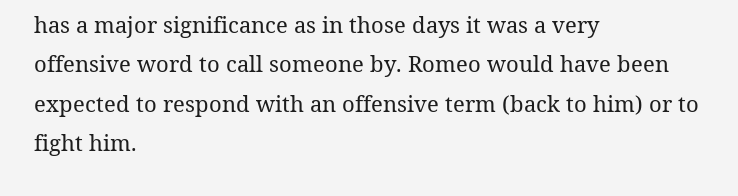has a major significance as in those days it was a very offensive word to call someone by. Romeo would have been expected to respond with an offensive term (back to him) or to fight him.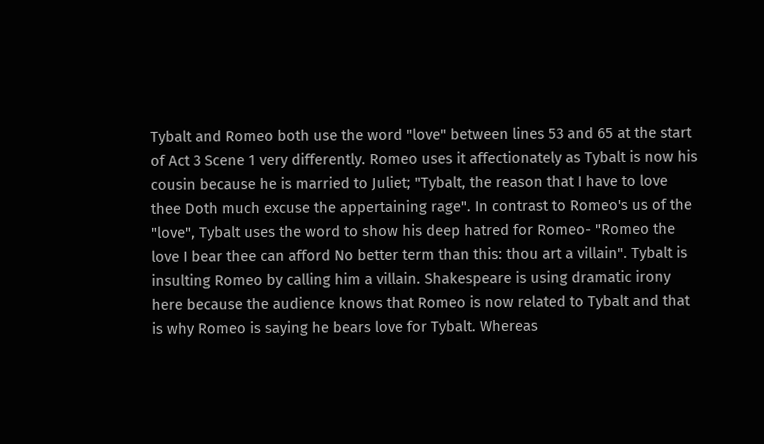Tybalt and Romeo both use the word "love" between lines 53 and 65 at the start of Act 3 Scene 1 very differently. Romeo uses it affectionately as Tybalt is now his cousin because he is married to Juliet; "Tybalt, the reason that I have to love thee Doth much excuse the appertaining rage". In contrast to Romeo's us of the "love", Tybalt uses the word to show his deep hatred for Romeo- "Romeo the love I bear thee can afford No better term than this: thou art a villain". Tybalt is insulting Romeo by calling him a villain. Shakespeare is using dramatic irony here because the audience knows that Romeo is now related to Tybalt and that is why Romeo is saying he bears love for Tybalt. Whereas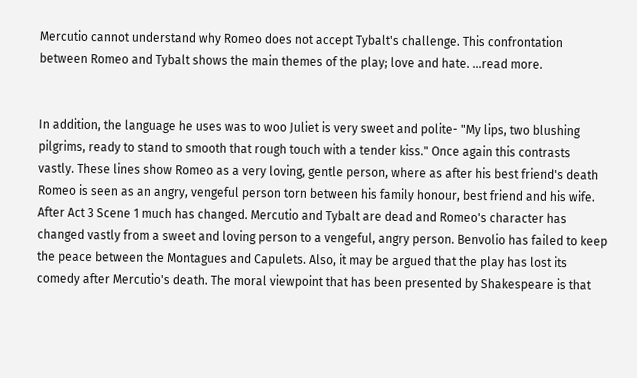Mercutio cannot understand why Romeo does not accept Tybalt's challenge. This confrontation between Romeo and Tybalt shows the main themes of the play; love and hate. ...read more.


In addition, the language he uses was to woo Juliet is very sweet and polite- "My lips, two blushing pilgrims, ready to stand to smooth that rough touch with a tender kiss." Once again this contrasts vastly. These lines show Romeo as a very loving, gentle person, where as after his best friend's death Romeo is seen as an angry, vengeful person torn between his family honour, best friend and his wife. After Act 3 Scene 1 much has changed. Mercutio and Tybalt are dead and Romeo's character has changed vastly from a sweet and loving person to a vengeful, angry person. Benvolio has failed to keep the peace between the Montagues and Capulets. Also, it may be argued that the play has lost its comedy after Mercutio's death. The moral viewpoint that has been presented by Shakespeare is that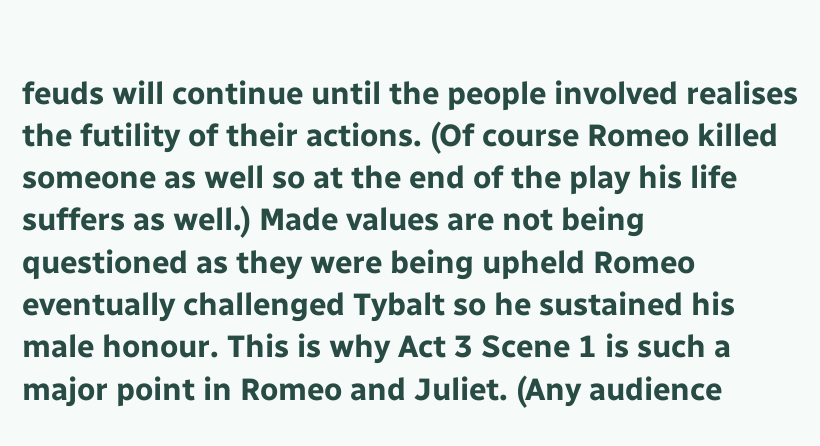feuds will continue until the people involved realises the futility of their actions. (Of course Romeo killed someone as well so at the end of the play his life suffers as well.) Made values are not being questioned as they were being upheld Romeo eventually challenged Tybalt so he sustained his male honour. This is why Act 3 Scene 1 is such a major point in Romeo and Juliet. (Any audience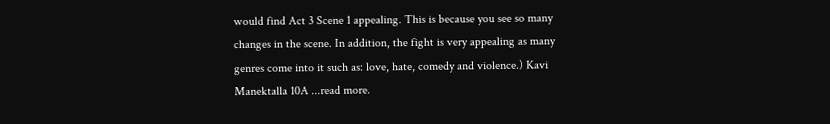would find Act 3 Scene 1 appealing. This is because you see so many changes in the scene. In addition, the fight is very appealing as many genres come into it such as: love, hate, comedy and violence.) Kavi Manektalla 10A ...read more.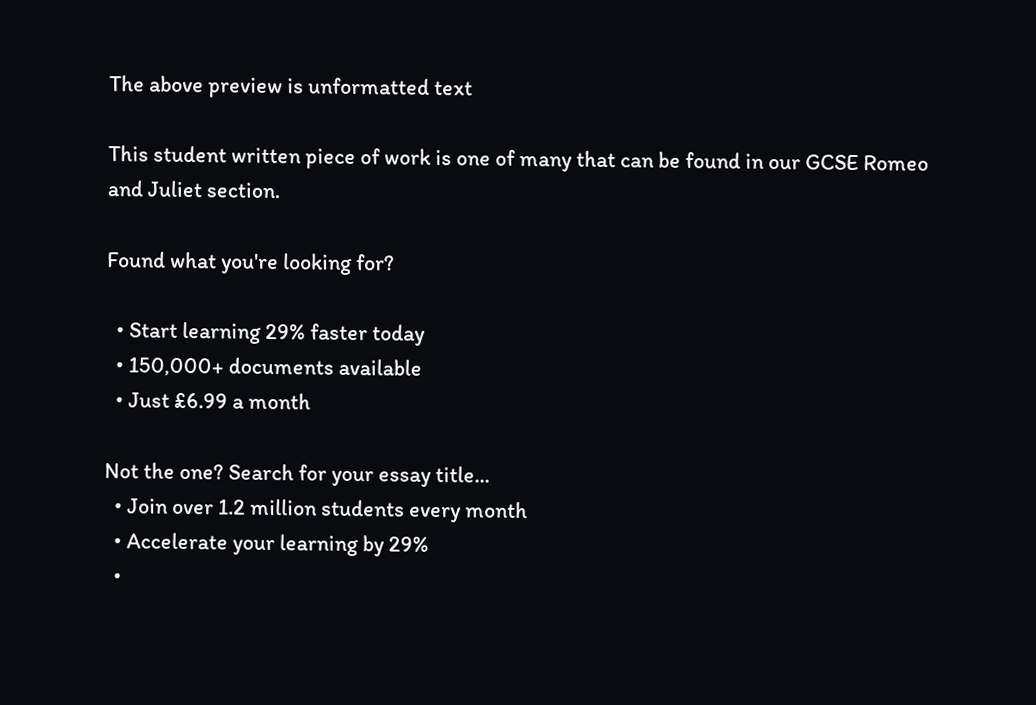The above preview is unformatted text

This student written piece of work is one of many that can be found in our GCSE Romeo and Juliet section.

Found what you're looking for?

  • Start learning 29% faster today
  • 150,000+ documents available
  • Just £6.99 a month

Not the one? Search for your essay title...
  • Join over 1.2 million students every month
  • Accelerate your learning by 29%
  •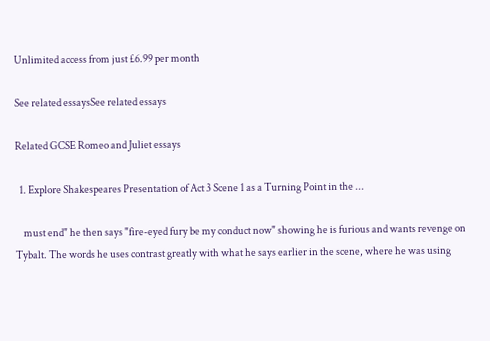Unlimited access from just £6.99 per month

See related essaysSee related essays

Related GCSE Romeo and Juliet essays

  1. Explore Shakespeares Presentation of Act 3 Scene 1 as a Turning Point in the ...

    must end" he then says "fire-eyed fury be my conduct now" showing he is furious and wants revenge on Tybalt. The words he uses contrast greatly with what he says earlier in the scene, where he was using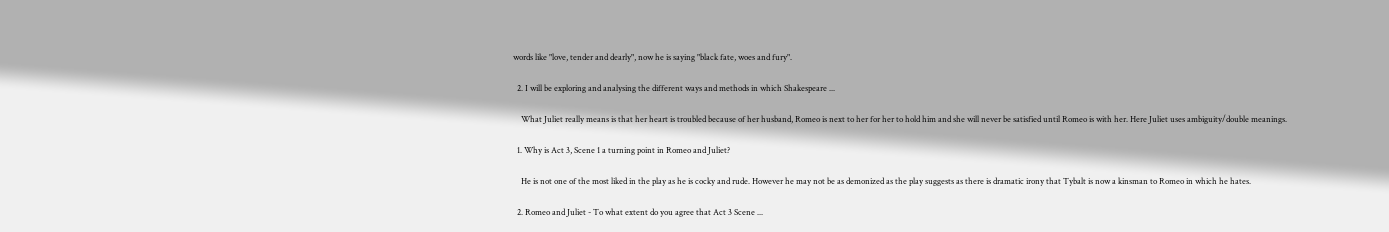words like "love, tender and dearly", now he is saying "black fate, woes and fury".

  2. I will be exploring and analysing the different ways and methods in which Shakespeare ...

    What Juliet really means is that her heart is troubled because of her husband, Romeo is next to her for her to hold him and she will never be satisfied until Romeo is with her. Here Juliet uses ambiguity/double meanings.

  1. Why is Act 3, Scene 1 a turning point in Romeo and Juliet?

    He is not one of the most liked in the play as he is cocky and rude. However he may not be as demonized as the play suggests as there is dramatic irony that Tybalt is now a kinsman to Romeo in which he hates.

  2. Romeo and Juliet - To what extent do you agree that Act 3 Scene ...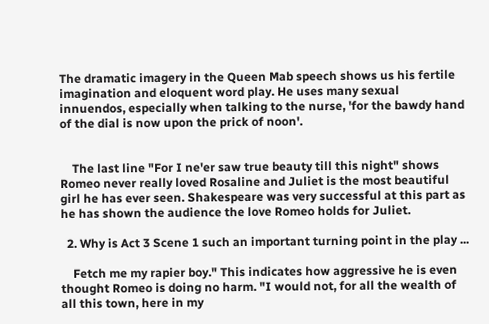The dramatic imagery in the Queen Mab speech shows us his fertile imagination and eloquent word play. He uses many sexual innuendos, especially when talking to the nurse, 'for the bawdy hand of the dial is now upon the prick of noon'.


    The last line "For I ne'er saw true beauty till this night" shows Romeo never really loved Rosaline and Juliet is the most beautiful girl he has ever seen. Shakespeare was very successful at this part as he has shown the audience the love Romeo holds for Juliet.

  2. Why is Act 3 Scene 1 such an important turning point in the play ...

    Fetch me my rapier boy." This indicates how aggressive he is even thought Romeo is doing no harm. "I would not, for all the wealth of all this town, here in my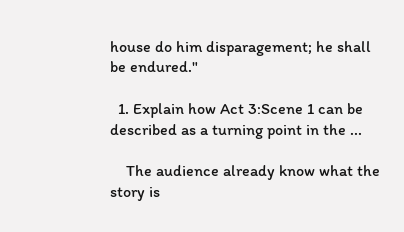house do him disparagement; he shall be endured."

  1. Explain how Act 3:Scene 1 can be described as a turning point in the ...

    The audience already know what the story is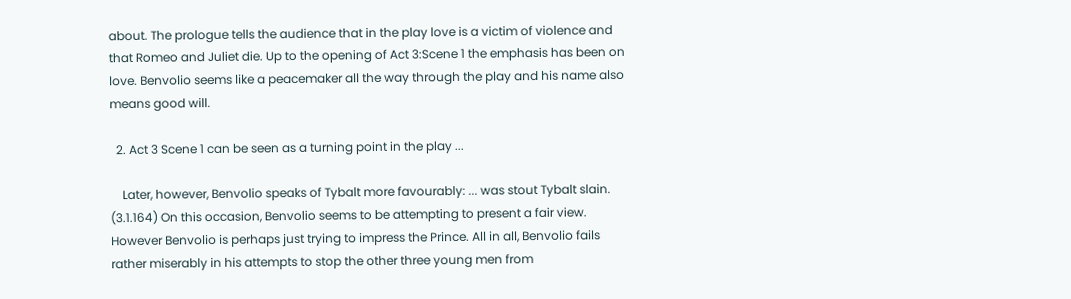about. The prologue tells the audience that in the play love is a victim of violence and that Romeo and Juliet die. Up to the opening of Act 3:Scene 1 the emphasis has been on love. Benvolio seems like a peacemaker all the way through the play and his name also means good will.

  2. Act 3 Scene 1 can be seen as a turning point in the play ...

    Later, however, Benvolio speaks of Tybalt more favourably: ... was stout Tybalt slain. (3.1.164) On this occasion, Benvolio seems to be attempting to present a fair view. However Benvolio is perhaps just trying to impress the Prince. All in all, Benvolio fails rather miserably in his attempts to stop the other three young men from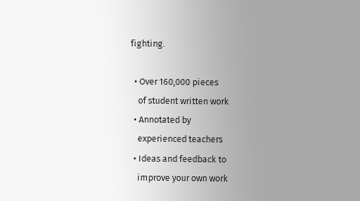fighting.

  • Over 160,000 pieces
    of student written work
  • Annotated by
    experienced teachers
  • Ideas and feedback to
    improve your own work